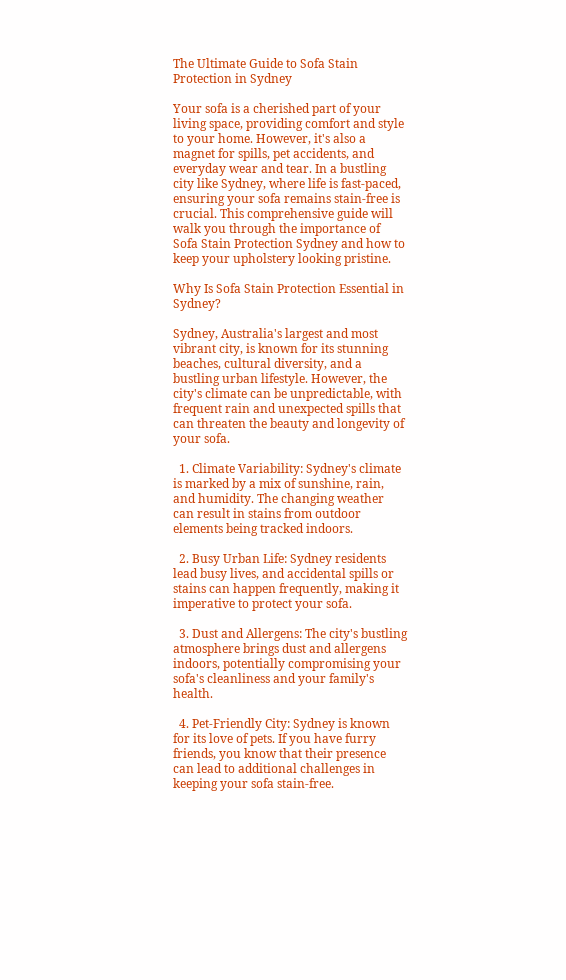The Ultimate Guide to Sofa Stain Protection in Sydney

Your sofa is a cherished part of your living space, providing comfort and style to your home. However, it's also a magnet for spills, pet accidents, and everyday wear and tear. In a bustling city like Sydney, where life is fast-paced, ensuring your sofa remains stain-free is crucial. This comprehensive guide will walk you through the importance of Sofa Stain Protection Sydney and how to keep your upholstery looking pristine.

Why Is Sofa Stain Protection Essential in Sydney?

Sydney, Australia's largest and most vibrant city, is known for its stunning beaches, cultural diversity, and a bustling urban lifestyle. However, the city's climate can be unpredictable, with frequent rain and unexpected spills that can threaten the beauty and longevity of your sofa.

  1. Climate Variability: Sydney's climate is marked by a mix of sunshine, rain, and humidity. The changing weather can result in stains from outdoor elements being tracked indoors.

  2. Busy Urban Life: Sydney residents lead busy lives, and accidental spills or stains can happen frequently, making it imperative to protect your sofa.

  3. Dust and Allergens: The city's bustling atmosphere brings dust and allergens indoors, potentially compromising your sofa's cleanliness and your family's health.

  4. Pet-Friendly City: Sydney is known for its love of pets. If you have furry friends, you know that their presence can lead to additional challenges in keeping your sofa stain-free.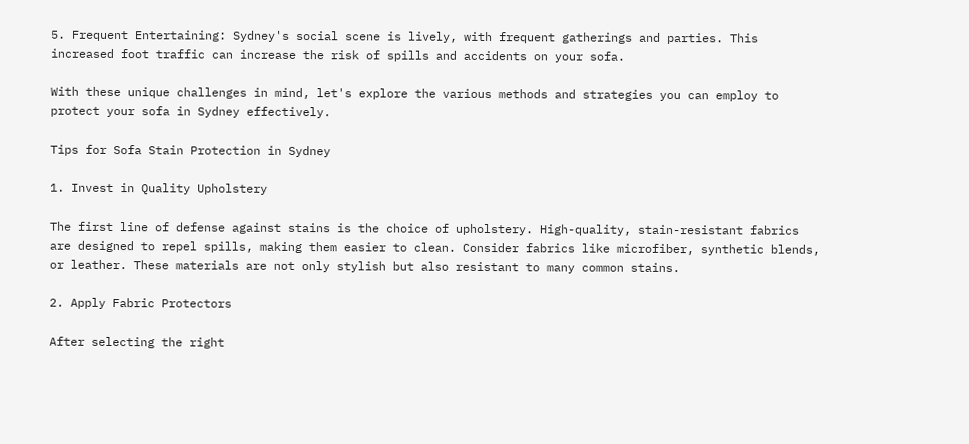5. Frequent Entertaining: Sydney's social scene is lively, with frequent gatherings and parties. This increased foot traffic can increase the risk of spills and accidents on your sofa.

With these unique challenges in mind, let's explore the various methods and strategies you can employ to protect your sofa in Sydney effectively.

Tips for Sofa Stain Protection in Sydney

1. Invest in Quality Upholstery

The first line of defense against stains is the choice of upholstery. High-quality, stain-resistant fabrics are designed to repel spills, making them easier to clean. Consider fabrics like microfiber, synthetic blends, or leather. These materials are not only stylish but also resistant to many common stains.

2. Apply Fabric Protectors

After selecting the right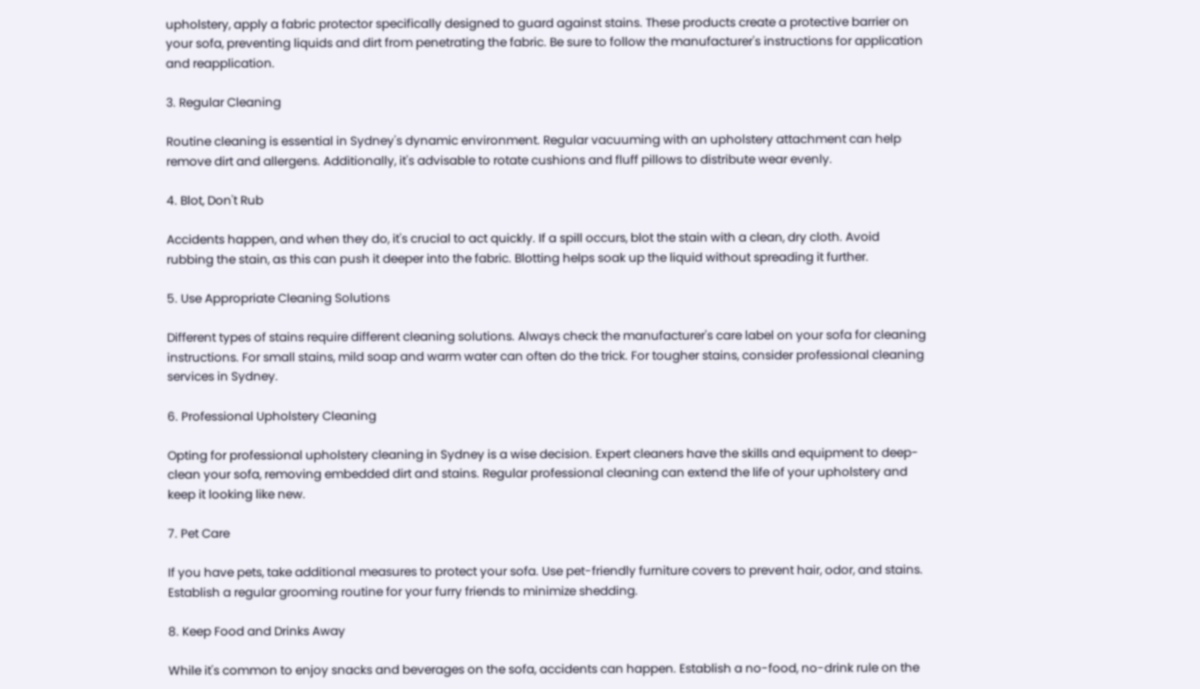upholstery, apply a fabric protector specifically designed to guard against stains. These products create a protective barrier on your sofa, preventing liquids and dirt from penetrating the fabric. Be sure to follow the manufacturer's instructions for application and reapplication.

3. Regular Cleaning

Routine cleaning is essential in Sydney's dynamic environment. Regular vacuuming with an upholstery attachment can help remove dirt and allergens. Additionally, it's advisable to rotate cushions and fluff pillows to distribute wear evenly.

4. Blot, Don't Rub

Accidents happen, and when they do, it's crucial to act quickly. If a spill occurs, blot the stain with a clean, dry cloth. Avoid rubbing the stain, as this can push it deeper into the fabric. Blotting helps soak up the liquid without spreading it further.

5. Use Appropriate Cleaning Solutions

Different types of stains require different cleaning solutions. Always check the manufacturer's care label on your sofa for cleaning instructions. For small stains, mild soap and warm water can often do the trick. For tougher stains, consider professional cleaning services in Sydney.

6. Professional Upholstery Cleaning

Opting for professional upholstery cleaning in Sydney is a wise decision. Expert cleaners have the skills and equipment to deep-clean your sofa, removing embedded dirt and stains. Regular professional cleaning can extend the life of your upholstery and keep it looking like new.

7. Pet Care

If you have pets, take additional measures to protect your sofa. Use pet-friendly furniture covers to prevent hair, odor, and stains. Establish a regular grooming routine for your furry friends to minimize shedding.

8. Keep Food and Drinks Away

While it's common to enjoy snacks and beverages on the sofa, accidents can happen. Establish a no-food, no-drink rule on the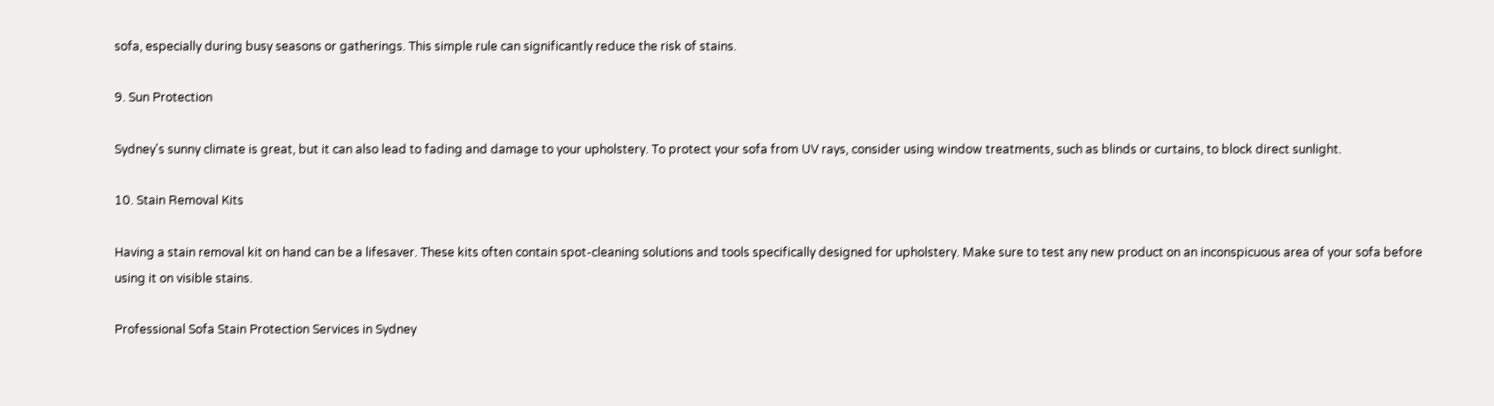sofa, especially during busy seasons or gatherings. This simple rule can significantly reduce the risk of stains.

9. Sun Protection

Sydney's sunny climate is great, but it can also lead to fading and damage to your upholstery. To protect your sofa from UV rays, consider using window treatments, such as blinds or curtains, to block direct sunlight.

10. Stain Removal Kits

Having a stain removal kit on hand can be a lifesaver. These kits often contain spot-cleaning solutions and tools specifically designed for upholstery. Make sure to test any new product on an inconspicuous area of your sofa before using it on visible stains.

Professional Sofa Stain Protection Services in Sydney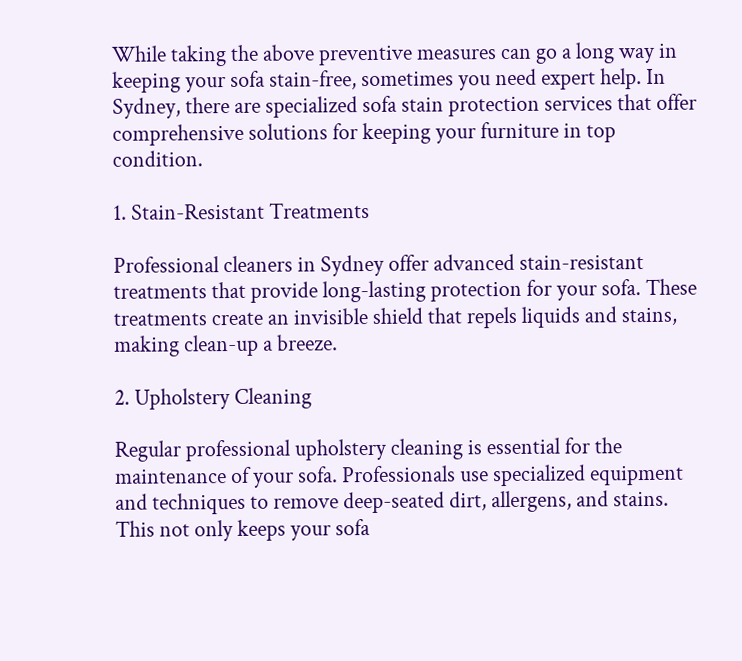While taking the above preventive measures can go a long way in keeping your sofa stain-free, sometimes you need expert help. In Sydney, there are specialized sofa stain protection services that offer comprehensive solutions for keeping your furniture in top condition.

1. Stain-Resistant Treatments

Professional cleaners in Sydney offer advanced stain-resistant treatments that provide long-lasting protection for your sofa. These treatments create an invisible shield that repels liquids and stains, making clean-up a breeze.

2. Upholstery Cleaning

Regular professional upholstery cleaning is essential for the maintenance of your sofa. Professionals use specialized equipment and techniques to remove deep-seated dirt, allergens, and stains. This not only keeps your sofa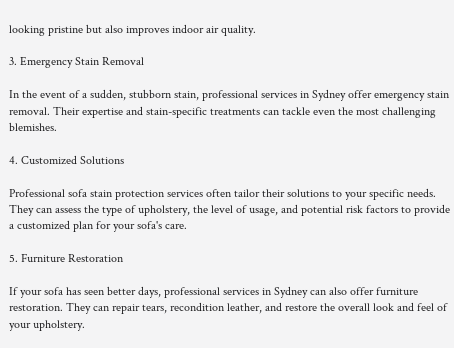looking pristine but also improves indoor air quality.

3. Emergency Stain Removal

In the event of a sudden, stubborn stain, professional services in Sydney offer emergency stain removal. Their expertise and stain-specific treatments can tackle even the most challenging blemishes.

4. Customized Solutions

Professional sofa stain protection services often tailor their solutions to your specific needs. They can assess the type of upholstery, the level of usage, and potential risk factors to provide a customized plan for your sofa's care.

5. Furniture Restoration

If your sofa has seen better days, professional services in Sydney can also offer furniture restoration. They can repair tears, recondition leather, and restore the overall look and feel of your upholstery.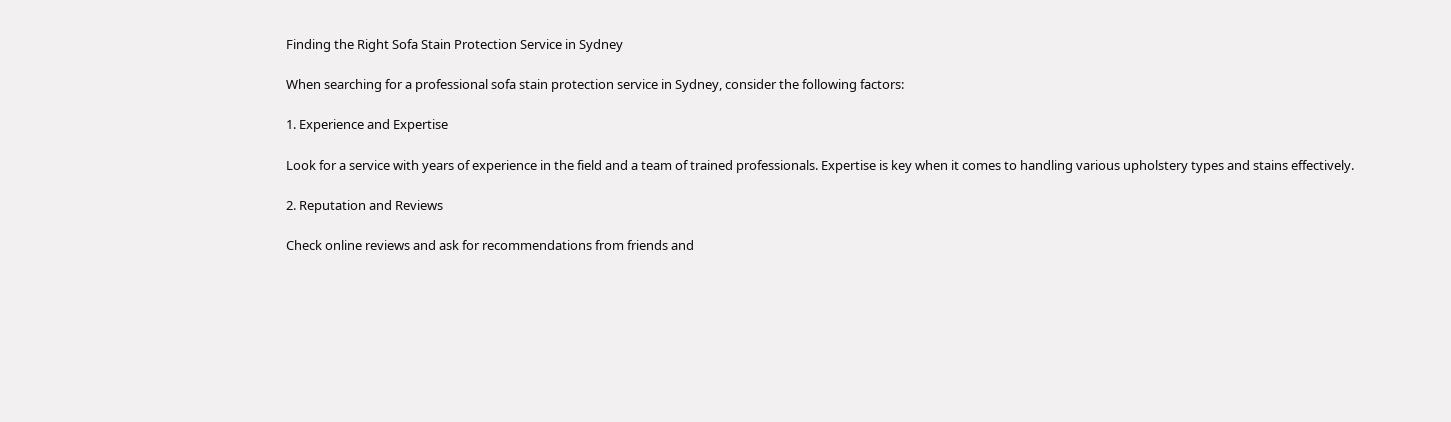Finding the Right Sofa Stain Protection Service in Sydney

When searching for a professional sofa stain protection service in Sydney, consider the following factors:

1. Experience and Expertise

Look for a service with years of experience in the field and a team of trained professionals. Expertise is key when it comes to handling various upholstery types and stains effectively.

2. Reputation and Reviews

Check online reviews and ask for recommendations from friends and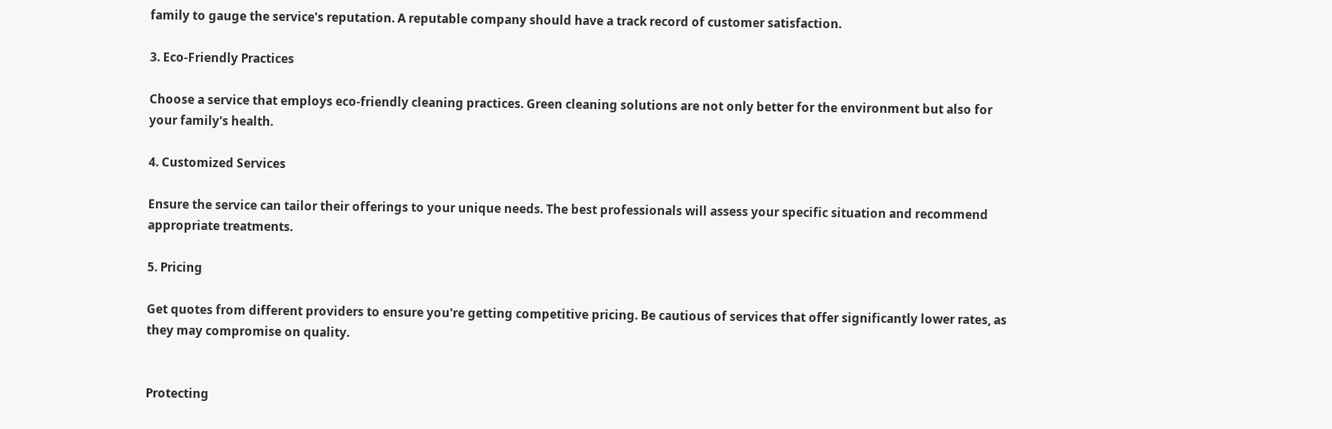family to gauge the service's reputation. A reputable company should have a track record of customer satisfaction.

3. Eco-Friendly Practices

Choose a service that employs eco-friendly cleaning practices. Green cleaning solutions are not only better for the environment but also for your family's health.

4. Customized Services

Ensure the service can tailor their offerings to your unique needs. The best professionals will assess your specific situation and recommend appropriate treatments.

5. Pricing

Get quotes from different providers to ensure you're getting competitive pricing. Be cautious of services that offer significantly lower rates, as they may compromise on quality.


Protecting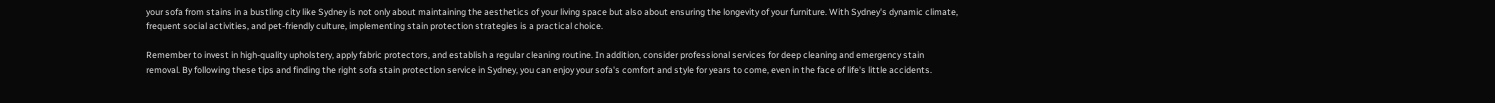your sofa from stains in a bustling city like Sydney is not only about maintaining the aesthetics of your living space but also about ensuring the longevity of your furniture. With Sydney's dynamic climate, frequent social activities, and pet-friendly culture, implementing stain protection strategies is a practical choice.

Remember to invest in high-quality upholstery, apply fabric protectors, and establish a regular cleaning routine. In addition, consider professional services for deep cleaning and emergency stain removal. By following these tips and finding the right sofa stain protection service in Sydney, you can enjoy your sofa's comfort and style for years to come, even in the face of life's little accidents.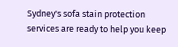Sydney's sofa stain protection services are ready to help you keep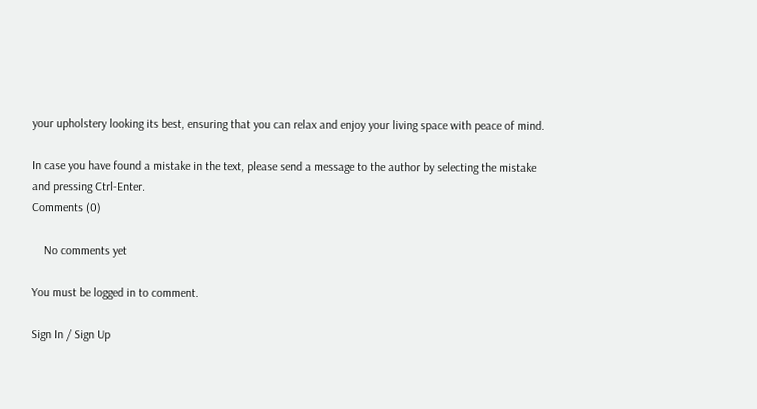your upholstery looking its best, ensuring that you can relax and enjoy your living space with peace of mind.

In case you have found a mistake in the text, please send a message to the author by selecting the mistake and pressing Ctrl-Enter.
Comments (0)

    No comments yet

You must be logged in to comment.

Sign In / Sign Up